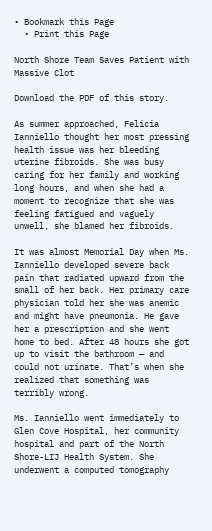• Bookmark this Page
  • Print this Page

North Shore Team Saves Patient with Massive Clot

Download the PDF of this story.

As summer approached, Felicia Ianniello thought her most pressing health issue was her bleeding uterine fibroids. She was busy caring for her family and working long hours, and when she had a moment to recognize that she was feeling fatigued and vaguely unwell, she blamed her fibroids.

It was almost Memorial Day when Ms. Ianniello developed severe back pain that radiated upward from the small of her back. Her primary care physician told her she was anemic and might have pneumonia. He gave her a prescription and she went home to bed. After 48 hours she got up to visit the bathroom — and could not urinate. That’s when she realized that something was terribly wrong.

Ms. Ianniello went immediately to Glen Cove Hospital, her community hospital and part of the North Shore-LIJ Health System. She underwent a computed tomography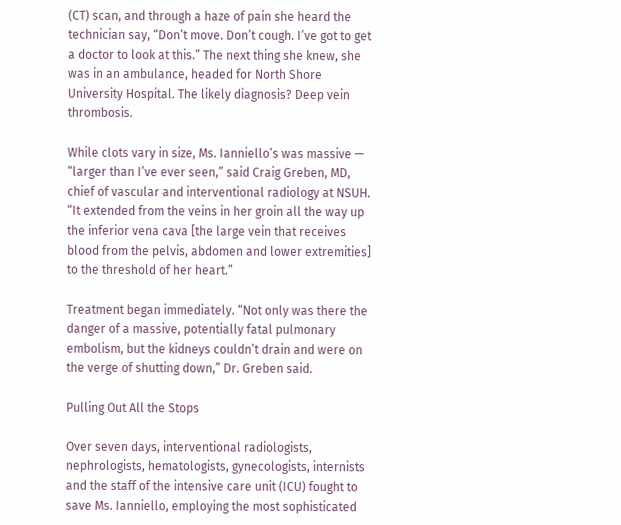(CT) scan, and through a haze of pain she heard the technician say, “Don’t move. Don’t cough. I’ve got to get a doctor to look at this.” The next thing she knew, she was in an ambulance, headed for North Shore University Hospital. The likely diagnosis? Deep vein thrombosis.

While clots vary in size, Ms. Ianniello’s was massive — “larger than I’ve ever seen,” said Craig Greben, MD, chief of vascular and interventional radiology at NSUH. “It extended from the veins in her groin all the way up the inferior vena cava [the large vein that receives blood from the pelvis, abdomen and lower extremities] to the threshold of her heart.”

Treatment began immediately. “Not only was there the danger of a massive, potentially fatal pulmonary embolism, but the kidneys couldn’t drain and were on the verge of shutting down,” Dr. Greben said.

Pulling Out All the Stops

Over seven days, interventional radiologists, nephrologists, hematologists, gynecologists, internists and the staff of the intensive care unit (ICU) fought to save Ms. Ianniello, employing the most sophisticated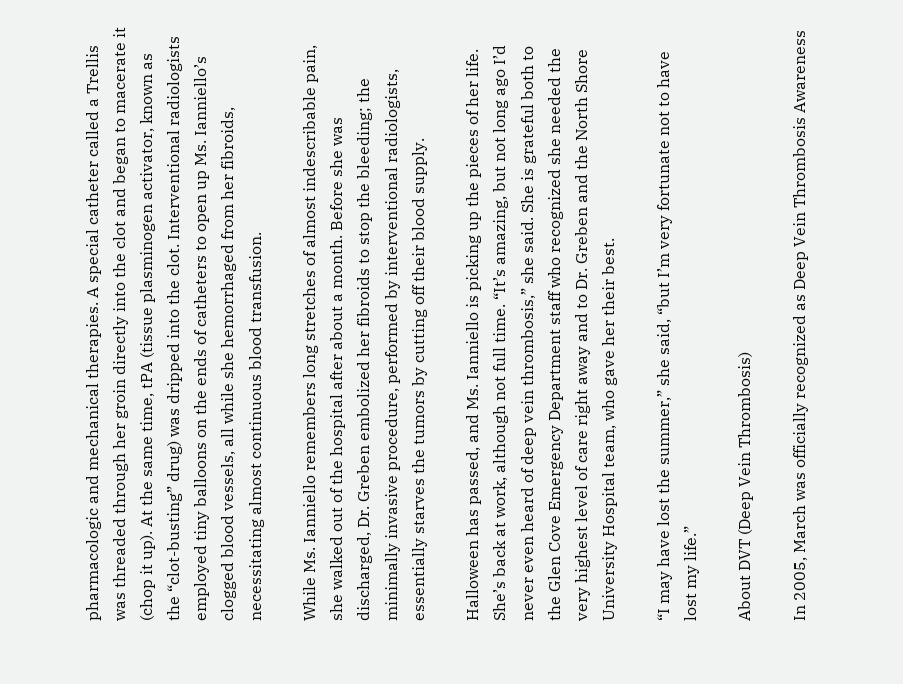pharmacologic and mechanical therapies. A special catheter called a Trellis was threaded through her groin directly into the clot and began to macerate it (chop it up). At the same time, tPA (tissue plasminogen activator, known as the “clot-busting” drug) was dripped into the clot. Interventional radiologists employed tiny balloons on the ends of catheters to open up Ms. Ianniello’s clogged blood vessels, all while she hemorrhaged from her fibroids, necessitating almost continuous blood transfusion.

While Ms. Ianniello remembers long stretches of almost indescribable pain, she walked out of the hospital after about a month. Before she was discharged, Dr. Greben embolized her fibroids to stop the bleeding; the minimally invasive procedure, performed by interventional radiologists, essentially starves the tumors by cutting off their blood supply.

Halloween has passed, and Ms. Ianniello is picking up the pieces of her life. She’s back at work, although not full time. “It’s amazing, but not long ago I’d never even heard of deep vein thrombosis,” she said. She is grateful both to the Glen Cove Emergency Department staff who recognized she needed the very highest level of care right away and to Dr. Greben and the North Shore University Hospital team, who gave her their best.

“I may have lost the summer,” she said, “but I’m very fortunate not to have lost my life.”

About DVT (Deep Vein Thrombosis)

In 2005, March was officially recognized as Deep Vein Thrombosis Awareness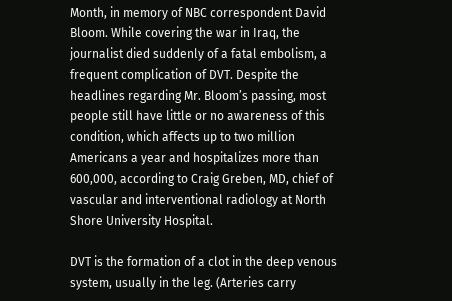Month, in memory of NBC correspondent David Bloom. While covering the war in Iraq, the journalist died suddenly of a fatal embolism, a frequent complication of DVT. Despite the headlines regarding Mr. Bloom’s passing, most people still have little or no awareness of this condition, which affects up to two million Americans a year and hospitalizes more than 600,000, according to Craig Greben, MD, chief of vascular and interventional radiology at North Shore University Hospital.

DVT is the formation of a clot in the deep venous system, usually in the leg. (Arteries carry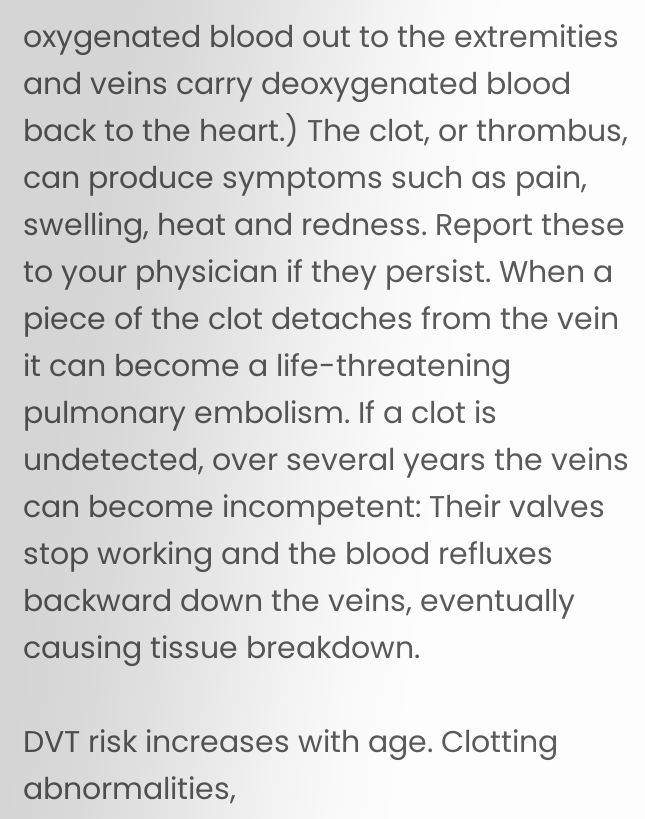oxygenated blood out to the extremities and veins carry deoxygenated blood back to the heart.) The clot, or thrombus, can produce symptoms such as pain, swelling, heat and redness. Report these to your physician if they persist. When a piece of the clot detaches from the vein it can become a life-threatening pulmonary embolism. If a clot is undetected, over several years the veins can become incompetent: Their valves stop working and the blood refluxes backward down the veins, eventually causing tissue breakdown.

DVT risk increases with age. Clotting abnormalities,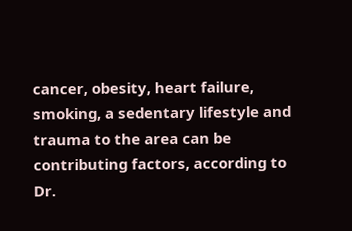cancer, obesity, heart failure, smoking, a sedentary lifestyle and trauma to the area can be contributing factors, according to Dr.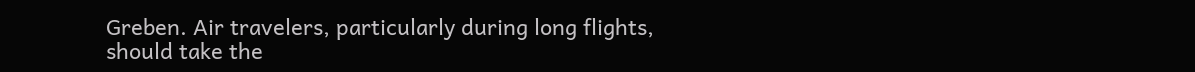Greben. Air travelers, particularly during long flights, should take the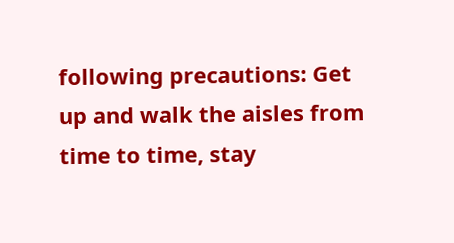following precautions: Get up and walk the aisles from time to time, stay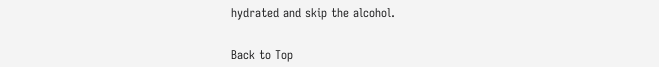hydrated and skip the alcohol.


Back to Top